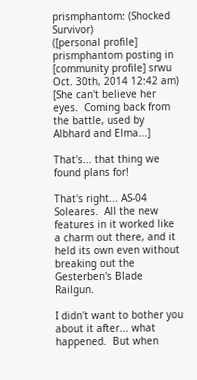prismphantom: (Shocked Survivor)
([personal profile] prismphantom posting in [community profile] srwu Oct. 30th, 2014 12:42 am)
[She can't believe her eyes.  Coming back from the battle, used by Albhard and Elma...]

That's... that thing we found plans for!

That's right... AS-04 Soleares.  All the new features in it worked like a charm out there, and it held its own even without breaking out the Gesterben's Blade Railgun.

I didn't want to bother you about it after... what happened.  But when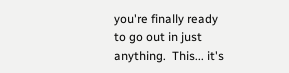you're finally ready to go out in just anything.  This... it's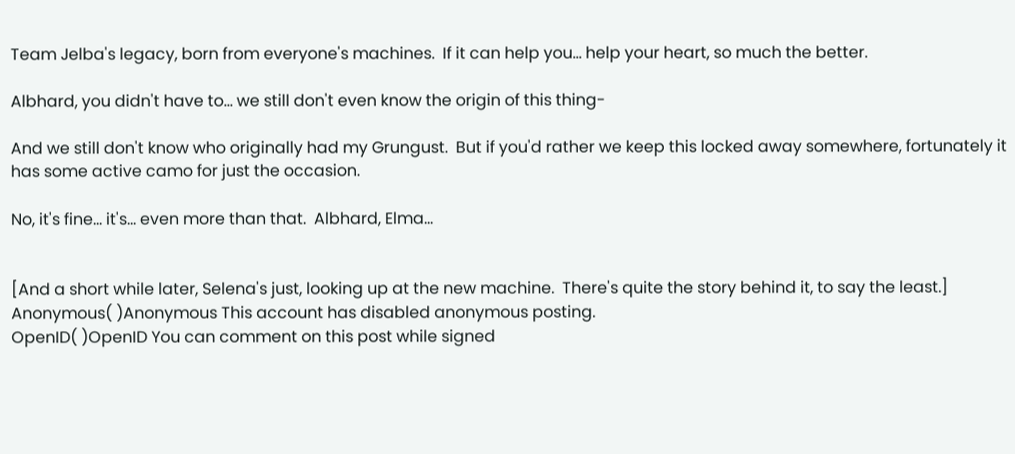Team Jelba's legacy, born from everyone's machines.  If it can help you... help your heart, so much the better.

Albhard, you didn't have to... we still don't even know the origin of this thing-

And we still don't know who originally had my Grungust.  But if you'd rather we keep this locked away somewhere, fortunately it has some active camo for just the occasion.

No, it's fine... it's... even more than that.  Albhard, Elma...


[And a short while later, Selena's just, looking up at the new machine.  There's quite the story behind it, to say the least.]
Anonymous( )Anonymous This account has disabled anonymous posting.
OpenID( )OpenID You can comment on this post while signed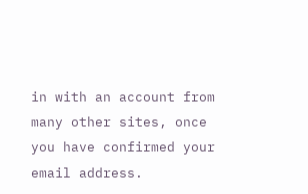in with an account from many other sites, once you have confirmed your email address.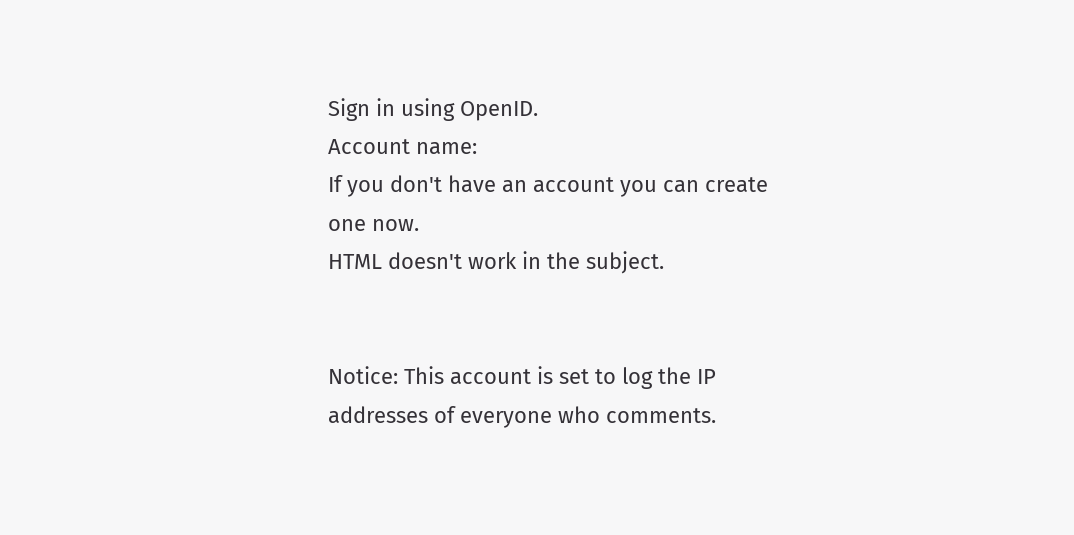Sign in using OpenID.
Account name:
If you don't have an account you can create one now.
HTML doesn't work in the subject.


Notice: This account is set to log the IP addresses of everyone who comments.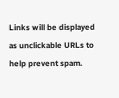Links will be displayed as unclickable URLs to help prevent spam.